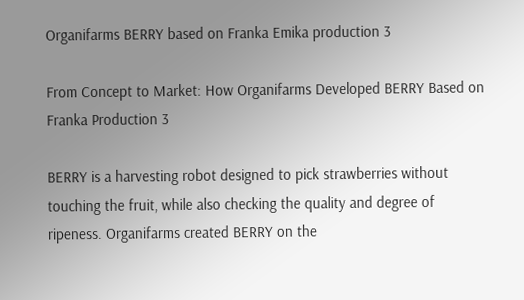Organifarms BERRY based on Franka Emika production 3

From Concept to Market: How Organifarms Developed BERRY Based on Franka Production 3

BERRY is a harvesting robot designed to pick strawberries without touching the fruit, while also checking the quality and degree of ripeness. Organifarms created BERRY on the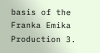basis of the Franka Emika Production 3.